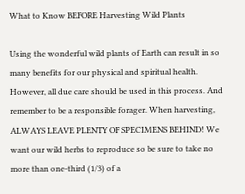What to Know BEFORE Harvesting Wild Plants

Using the wonderful wild plants of Earth can result in so many benefits for our physical and spiritual health. However, all due care should be used in this process. And remember to be a responsible forager. When harvesting, ALWAYS LEAVE PLENTY OF SPECIMENS BEHIND! We want our wild herbs to reproduce so be sure to take no more than one-third (1/3) of a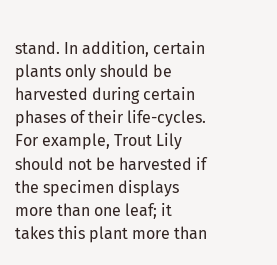stand. In addition, certain plants only should be harvested during certain phases of their life-cycles. For example, Trout Lily should not be harvested if the specimen displays more than one leaf; it takes this plant more than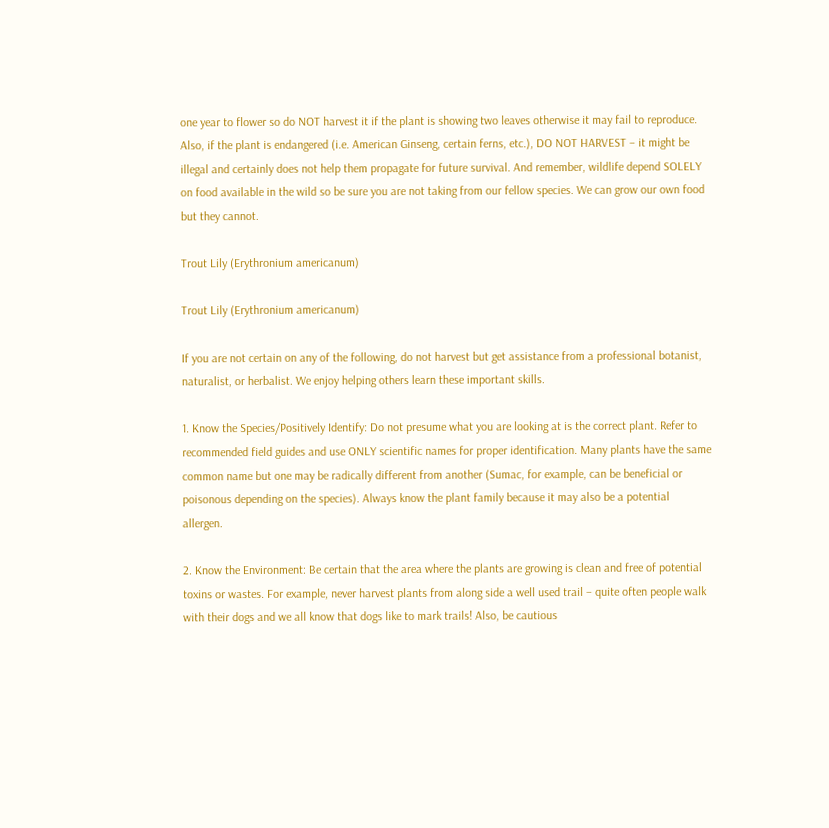one year to flower so do NOT harvest it if the plant is showing two leaves otherwise it may fail to reproduce. Also, if the plant is endangered (i.e. American Ginseng, certain ferns, etc.), DO NOT HARVEST – it might be illegal and certainly does not help them propagate for future survival. And remember, wildlife depend SOLELY on food available in the wild so be sure you are not taking from our fellow species. We can grow our own food but they cannot.

Trout Lily (Erythronium americanum)

Trout Lily (Erythronium americanum)

If you are not certain on any of the following, do not harvest but get assistance from a professional botanist, naturalist, or herbalist. We enjoy helping others learn these important skills.

1. Know the Species/Positively Identify: Do not presume what you are looking at is the correct plant. Refer to recommended field guides and use ONLY scientific names for proper identification. Many plants have the same common name but one may be radically different from another (Sumac, for example, can be beneficial or poisonous depending on the species). Always know the plant family because it may also be a potential allergen.

2. Know the Environment: Be certain that the area where the plants are growing is clean and free of potential toxins or wastes. For example, never harvest plants from along side a well used trail – quite often people walk with their dogs and we all know that dogs like to mark trails! Also, be cautious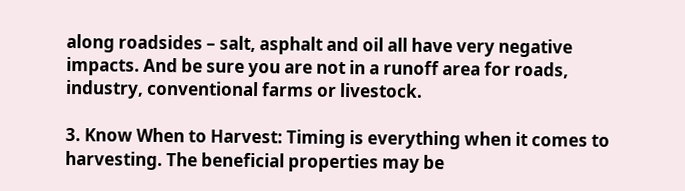along roadsides – salt, asphalt and oil all have very negative impacts. And be sure you are not in a runoff area for roads, industry, conventional farms or livestock.

3. Know When to Harvest: Timing is everything when it comes to harvesting. The beneficial properties may be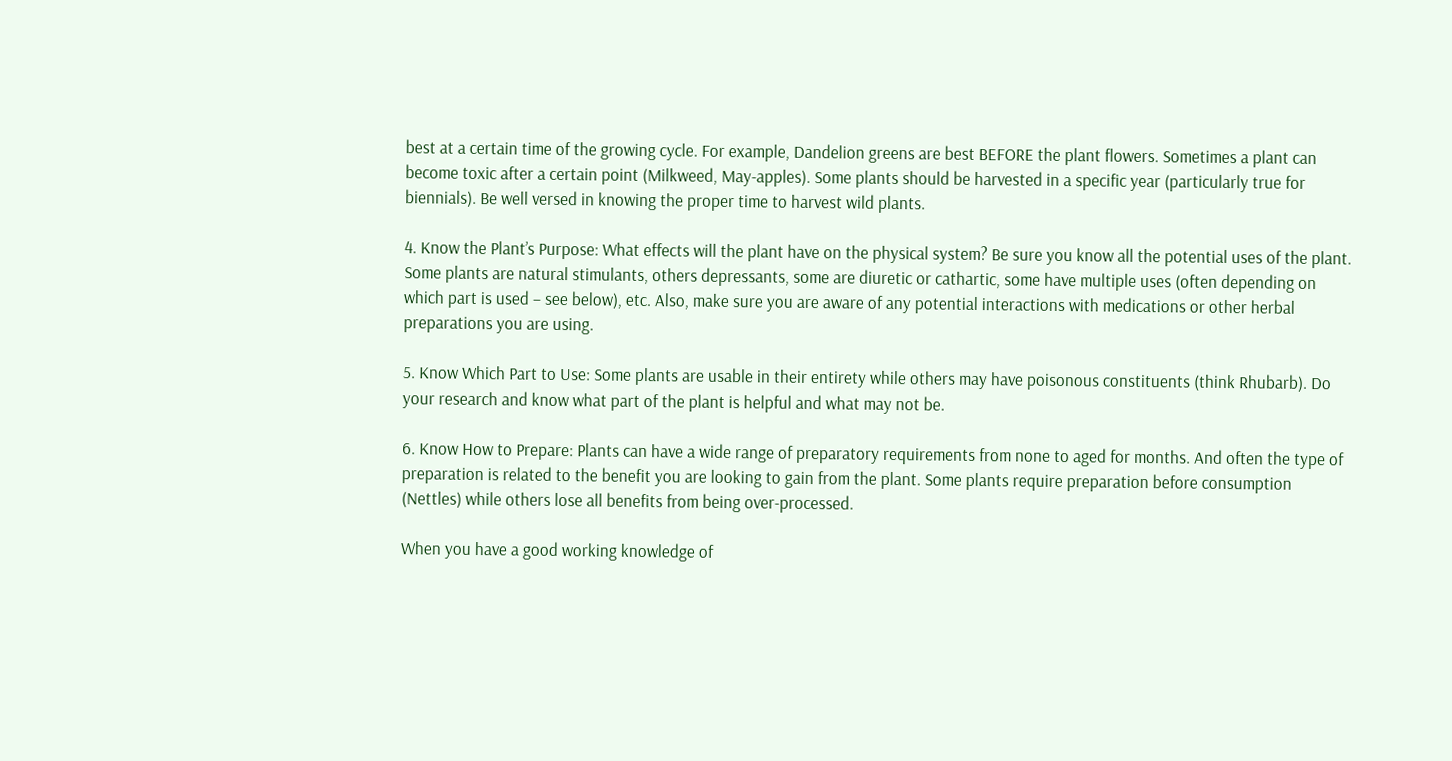best at a certain time of the growing cycle. For example, Dandelion greens are best BEFORE the plant flowers. Sometimes a plant can become toxic after a certain point (Milkweed, May-apples). Some plants should be harvested in a specific year (particularly true for biennials). Be well versed in knowing the proper time to harvest wild plants.

4. Know the Plant’s Purpose: What effects will the plant have on the physical system? Be sure you know all the potential uses of the plant. Some plants are natural stimulants, others depressants, some are diuretic or cathartic, some have multiple uses (often depending on which part is used – see below), etc. Also, make sure you are aware of any potential interactions with medications or other herbal preparations you are using.

5. Know Which Part to Use: Some plants are usable in their entirety while others may have poisonous constituents (think Rhubarb). Do your research and know what part of the plant is helpful and what may not be.

6. Know How to Prepare: Plants can have a wide range of preparatory requirements from none to aged for months. And often the type of preparation is related to the benefit you are looking to gain from the plant. Some plants require preparation before consumption (Nettles) while others lose all benefits from being over-processed.

When you have a good working knowledge of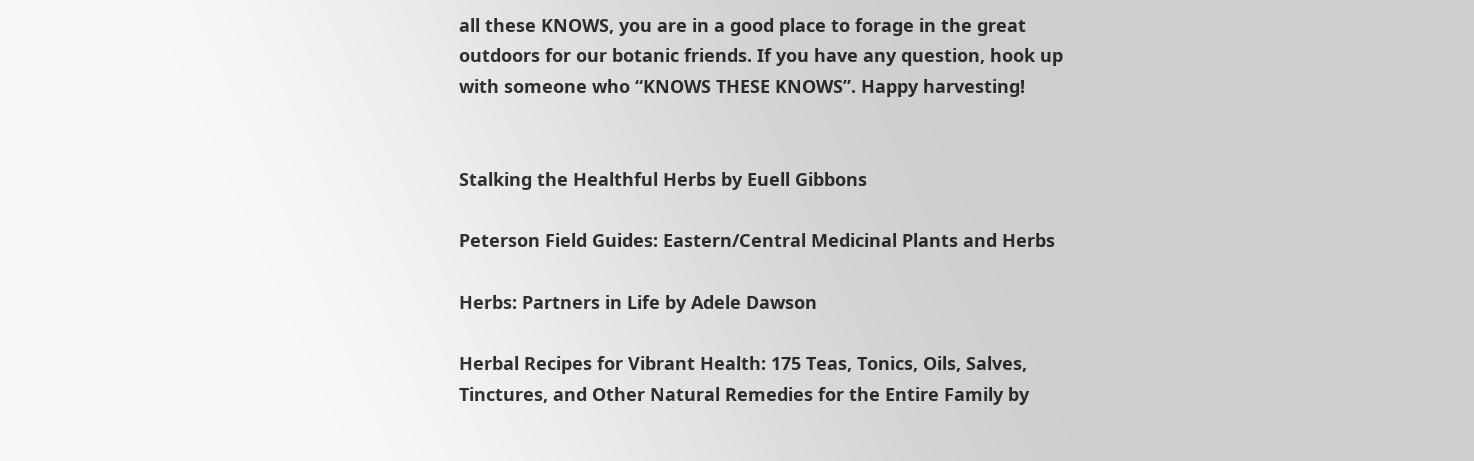all these KNOWS, you are in a good place to forage in the great outdoors for our botanic friends. If you have any question, hook up with someone who “KNOWS THESE KNOWS”. Happy harvesting!


Stalking the Healthful Herbs by Euell Gibbons

Peterson Field Guides: Eastern/Central Medicinal Plants and Herbs

Herbs: Partners in Life by Adele Dawson

Herbal Recipes for Vibrant Health: 175 Teas, Tonics, Oils, Salves, Tinctures, and Other Natural Remedies for the Entire Family by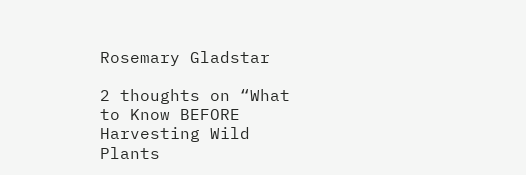Rosemary Gladstar

2 thoughts on “What to Know BEFORE Harvesting Wild Plants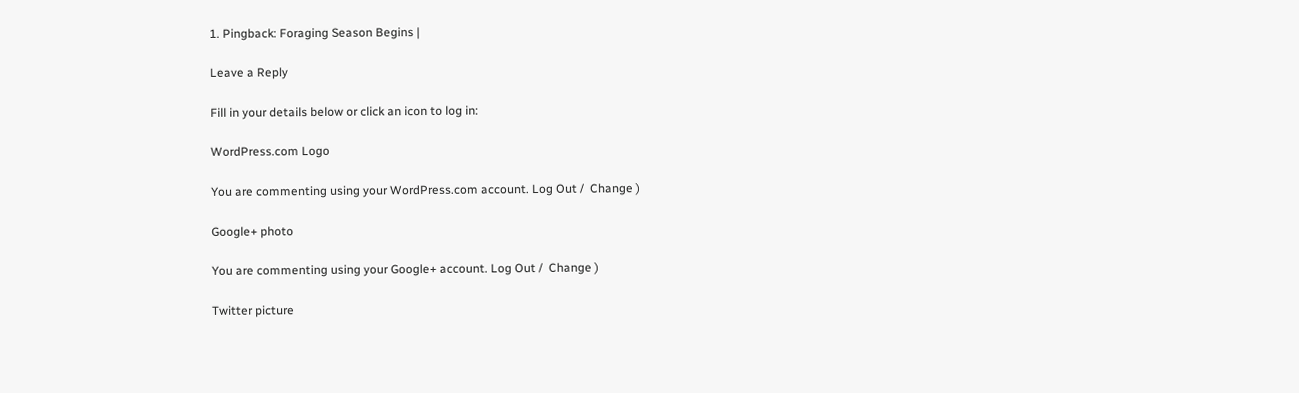1. Pingback: Foraging Season Begins |

Leave a Reply

Fill in your details below or click an icon to log in:

WordPress.com Logo

You are commenting using your WordPress.com account. Log Out /  Change )

Google+ photo

You are commenting using your Google+ account. Log Out /  Change )

Twitter picture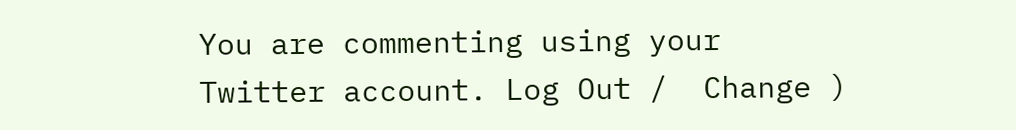You are commenting using your Twitter account. Log Out /  Change )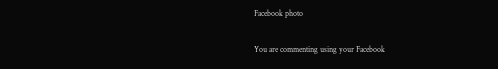Facebook photo

You are commenting using your Facebook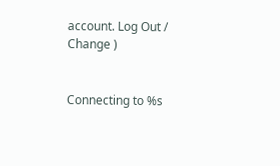account. Log Out /  Change )


Connecting to %s